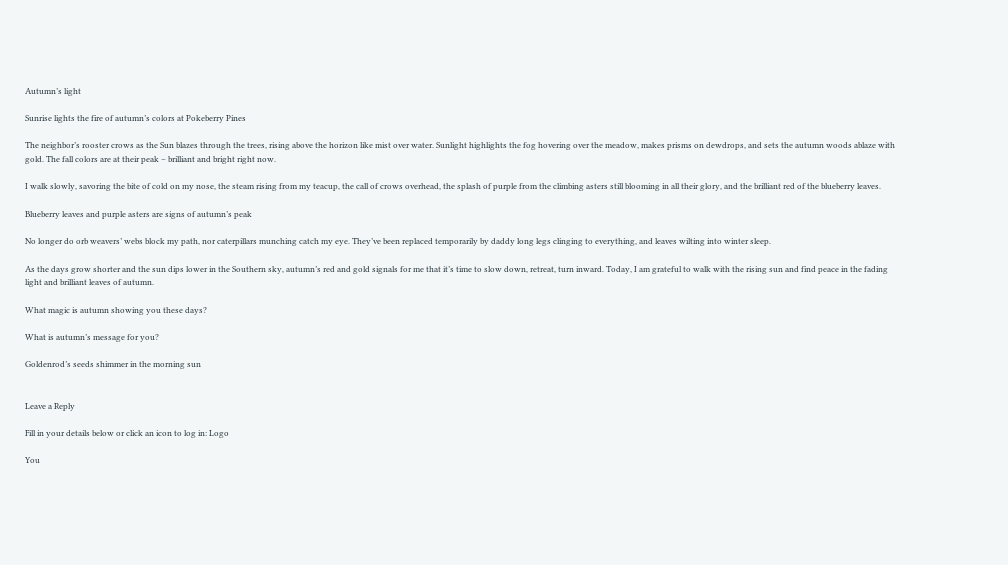Autumn’s light

Sunrise lights the fire of autumn’s colors at Pokeberry Pines

The neighbor’s rooster crows as the Sun blazes through the trees, rising above the horizon like mist over water. Sunlight highlights the fog hovering over the meadow, makes prisms on dewdrops, and sets the autumn woods ablaze with gold. The fall colors are at their peak – brilliant and bright right now.

I walk slowly, savoring the bite of cold on my nose, the steam rising from my teacup, the call of crows overhead, the splash of purple from the climbing asters still blooming in all their glory, and the brilliant red of the blueberry leaves.

Blueberry leaves and purple asters are signs of autumn’s peak

No longer do orb weavers’ webs block my path, nor caterpillars munching catch my eye. They’ve been replaced temporarily by daddy long legs clinging to everything, and leaves wilting into winter sleep.

As the days grow shorter and the sun dips lower in the Southern sky, autumn’s red and gold signals for me that it’s time to slow down, retreat, turn inward. Today, I am grateful to walk with the rising sun and find peace in the fading light and brilliant leaves of autumn.

What magic is autumn showing you these days?

What is autumn’s message for you?

Goldenrod’s seeds shimmer in the morning sun


Leave a Reply

Fill in your details below or click an icon to log in: Logo

You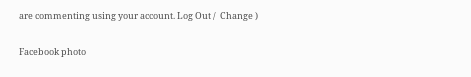are commenting using your account. Log Out /  Change )

Facebook photo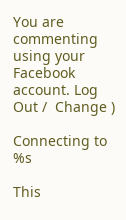You are commenting using your Facebook account. Log Out /  Change )

Connecting to %s

This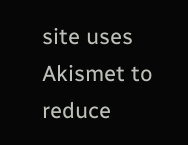site uses Akismet to reduce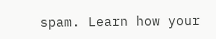spam. Learn how your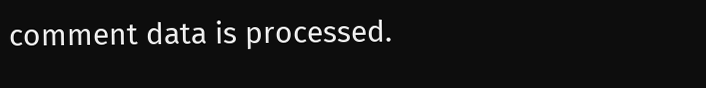comment data is processed.